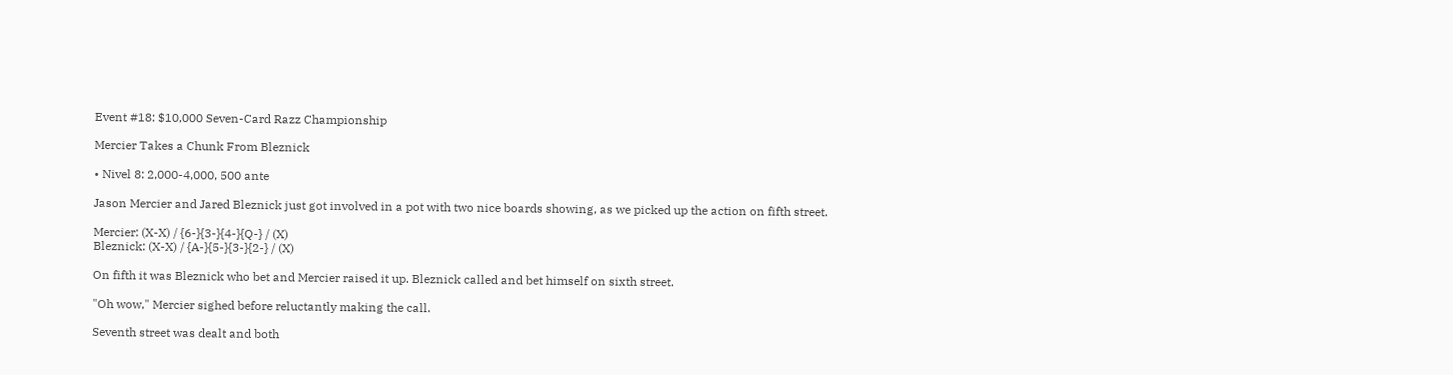Event #18: $10,000 Seven-Card Razz Championship

Mercier Takes a Chunk From Bleznick

• Nivel 8: 2,000-4,000, 500 ante

Jason Mercier and Jared Bleznick just got involved in a pot with two nice boards showing, as we picked up the action on fifth street.

Mercier: (X-X) / {6-}{3-}{4-}{Q-} / (X)
Bleznick: (X-X) / {A-}{5-}{3-}{2-} / (X)

On fifth it was Bleznick who bet and Mercier raised it up. Bleznick called and bet himself on sixth street.

"Oh wow," Mercier sighed before reluctantly making the call.

Seventh street was dealt and both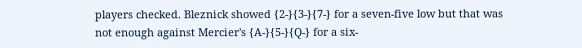players checked. Bleznick showed {2-}{3-}{7-} for a seven-five low but that was not enough against Mercier's {A-}{5-}{Q-} for a six-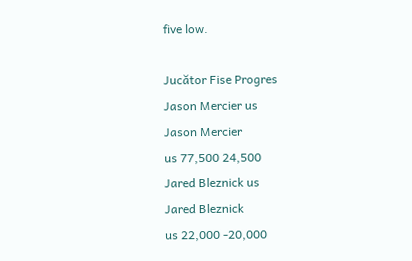five low.

Jucător Fise Progres
Jason Mercier us
Jason Mercier
us 77,500 24,500
Jared Bleznick us
Jared Bleznick
us 22,000 -20,000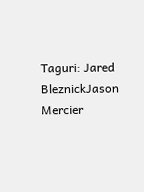Taguri: Jared BleznickJason Mercier